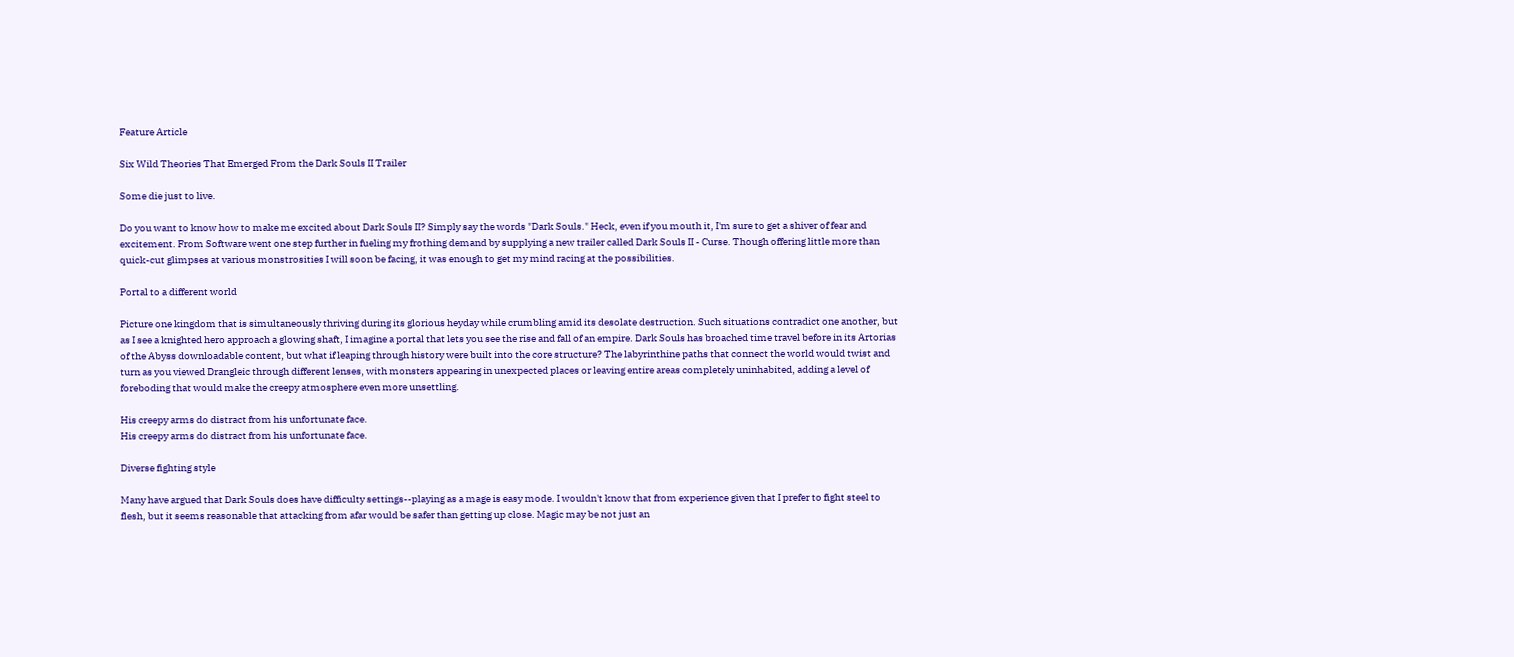Feature Article

Six Wild Theories That Emerged From the Dark Souls II Trailer

Some die just to live.

Do you want to know how to make me excited about Dark Souls II? Simply say the words "Dark Souls." Heck, even if you mouth it, I'm sure to get a shiver of fear and excitement. From Software went one step further in fueling my frothing demand by supplying a new trailer called Dark Souls II - Curse. Though offering little more than quick-cut glimpses at various monstrosities I will soon be facing, it was enough to get my mind racing at the possibilities.

Portal to a different world

Picture one kingdom that is simultaneously thriving during its glorious heyday while crumbling amid its desolate destruction. Such situations contradict one another, but as I see a knighted hero approach a glowing shaft, I imagine a portal that lets you see the rise and fall of an empire. Dark Souls has broached time travel before in its Artorias of the Abyss downloadable content, but what if leaping through history were built into the core structure? The labyrinthine paths that connect the world would twist and turn as you viewed Drangleic through different lenses, with monsters appearing in unexpected places or leaving entire areas completely uninhabited, adding a level of foreboding that would make the creepy atmosphere even more unsettling.

His creepy arms do distract from his unfortunate face.
His creepy arms do distract from his unfortunate face.

Diverse fighting style

Many have argued that Dark Souls does have difficulty settings--playing as a mage is easy mode. I wouldn't know that from experience given that I prefer to fight steel to flesh, but it seems reasonable that attacking from afar would be safer than getting up close. Magic may be not just an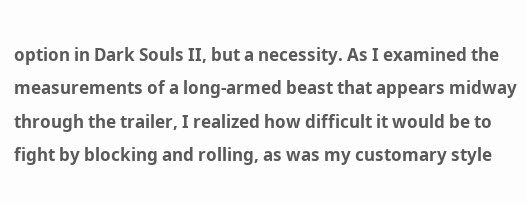option in Dark Souls II, but a necessity. As I examined the measurements of a long-armed beast that appears midway through the trailer, I realized how difficult it would be to fight by blocking and rolling, as was my customary style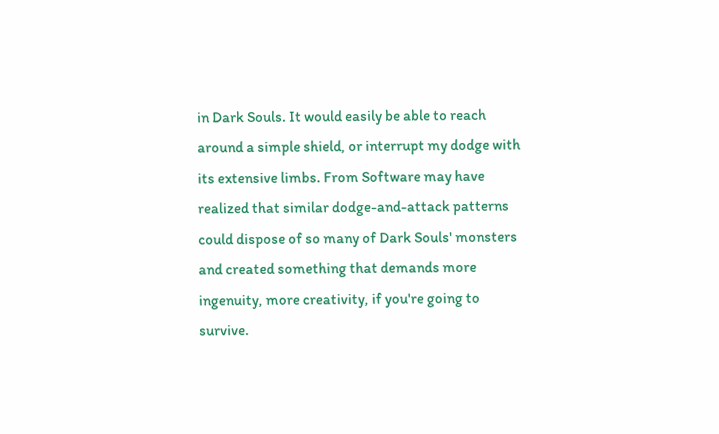in Dark Souls. It would easily be able to reach around a simple shield, or interrupt my dodge with its extensive limbs. From Software may have realized that similar dodge-and-attack patterns could dispose of so many of Dark Souls' monsters and created something that demands more ingenuity, more creativity, if you're going to survive.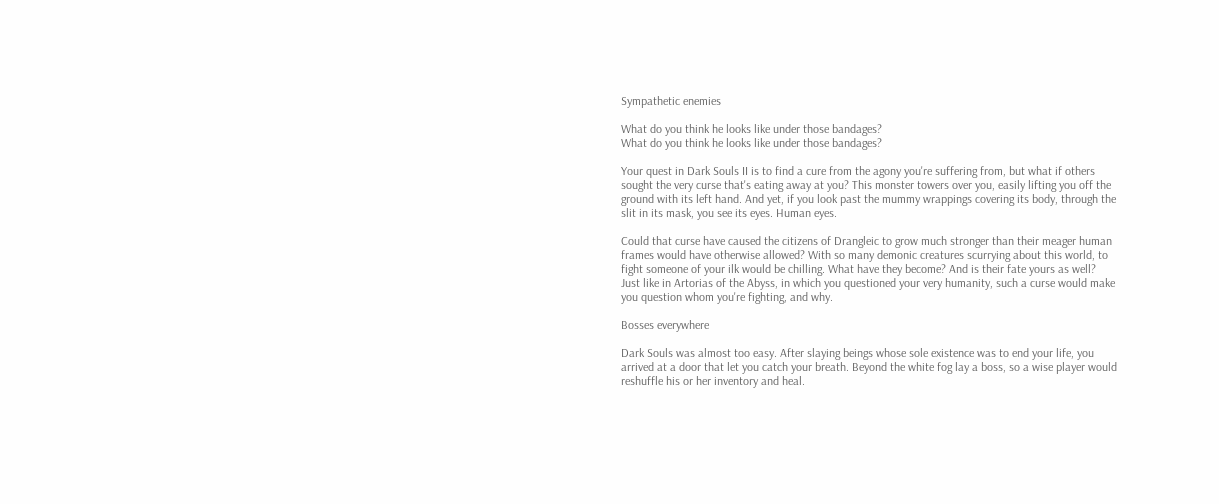Sympathetic enemies

What do you think he looks like under those bandages?
What do you think he looks like under those bandages?

Your quest in Dark Souls II is to find a cure from the agony you're suffering from, but what if others sought the very curse that's eating away at you? This monster towers over you, easily lifting you off the ground with its left hand. And yet, if you look past the mummy wrappings covering its body, through the slit in its mask, you see its eyes. Human eyes.

Could that curse have caused the citizens of Drangleic to grow much stronger than their meager human frames would have otherwise allowed? With so many demonic creatures scurrying about this world, to fight someone of your ilk would be chilling. What have they become? And is their fate yours as well? Just like in Artorias of the Abyss, in which you questioned your very humanity, such a curse would make you question whom you're fighting, and why.

Bosses everywhere

Dark Souls was almost too easy. After slaying beings whose sole existence was to end your life, you arrived at a door that let you catch your breath. Beyond the white fog lay a boss, so a wise player would reshuffle his or her inventory and heal.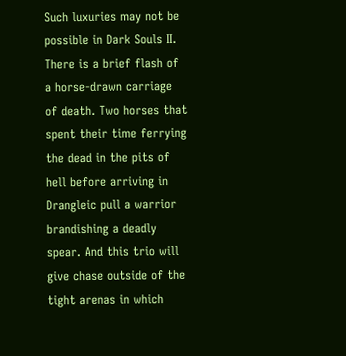Such luxuries may not be possible in Dark Souls II. There is a brief flash of a horse-drawn carriage of death. Two horses that spent their time ferrying the dead in the pits of hell before arriving in Drangleic pull a warrior brandishing a deadly spear. And this trio will give chase outside of the tight arenas in which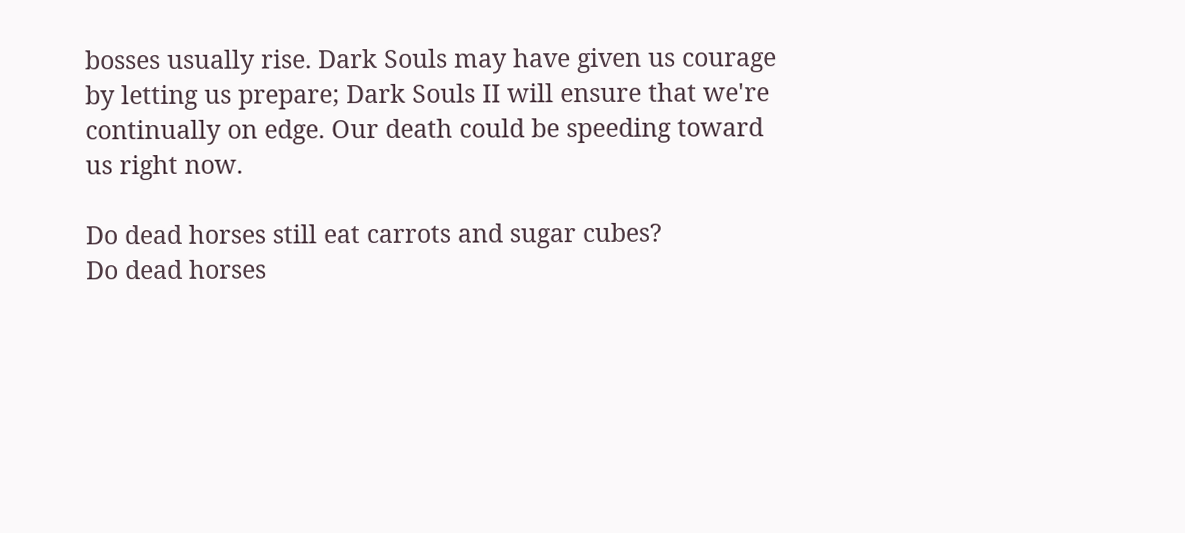bosses usually rise. Dark Souls may have given us courage by letting us prepare; Dark Souls II will ensure that we're continually on edge. Our death could be speeding toward us right now.

Do dead horses still eat carrots and sugar cubes?
Do dead horses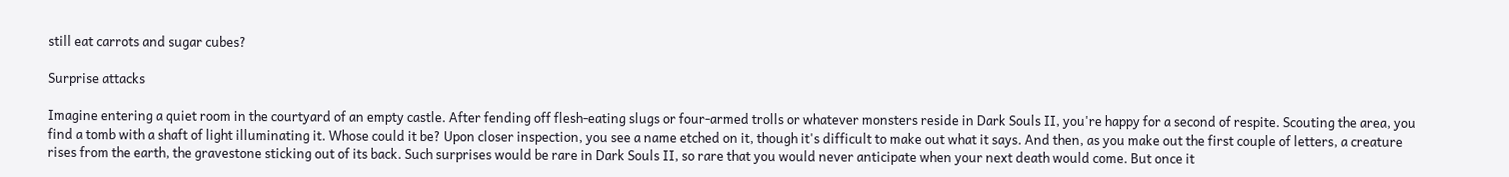still eat carrots and sugar cubes?

Surprise attacks

Imagine entering a quiet room in the courtyard of an empty castle. After fending off flesh-eating slugs or four-armed trolls or whatever monsters reside in Dark Souls II, you're happy for a second of respite. Scouting the area, you find a tomb with a shaft of light illuminating it. Whose could it be? Upon closer inspection, you see a name etched on it, though it's difficult to make out what it says. And then, as you make out the first couple of letters, a creature rises from the earth, the gravestone sticking out of its back. Such surprises would be rare in Dark Souls II, so rare that you would never anticipate when your next death would come. But once it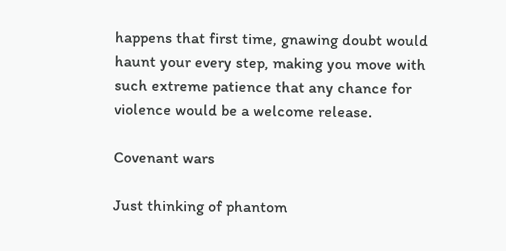happens that first time, gnawing doubt would haunt your every step, making you move with such extreme patience that any chance for violence would be a welcome release.

Covenant wars

Just thinking of phantom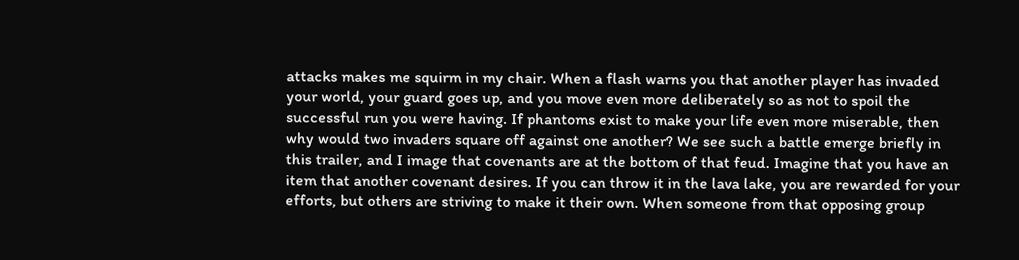attacks makes me squirm in my chair. When a flash warns you that another player has invaded your world, your guard goes up, and you move even more deliberately so as not to spoil the successful run you were having. If phantoms exist to make your life even more miserable, then why would two invaders square off against one another? We see such a battle emerge briefly in this trailer, and I image that covenants are at the bottom of that feud. Imagine that you have an item that another covenant desires. If you can throw it in the lava lake, you are rewarded for your efforts, but others are striving to make it their own. When someone from that opposing group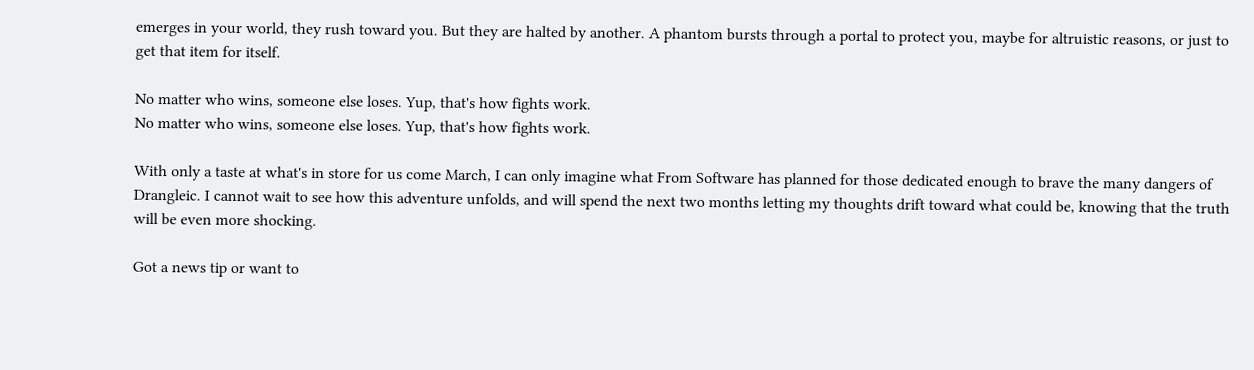emerges in your world, they rush toward you. But they are halted by another. A phantom bursts through a portal to protect you, maybe for altruistic reasons, or just to get that item for itself.

No matter who wins, someone else loses. Yup, that's how fights work.
No matter who wins, someone else loses. Yup, that's how fights work.

With only a taste at what's in store for us come March, I can only imagine what From Software has planned for those dedicated enough to brave the many dangers of Drangleic. I cannot wait to see how this adventure unfolds, and will spend the next two months letting my thoughts drift toward what could be, knowing that the truth will be even more shocking.

Got a news tip or want to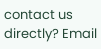contact us directly? Email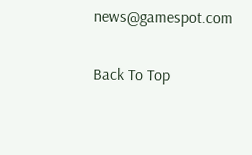news@gamespot.com

Back To Top